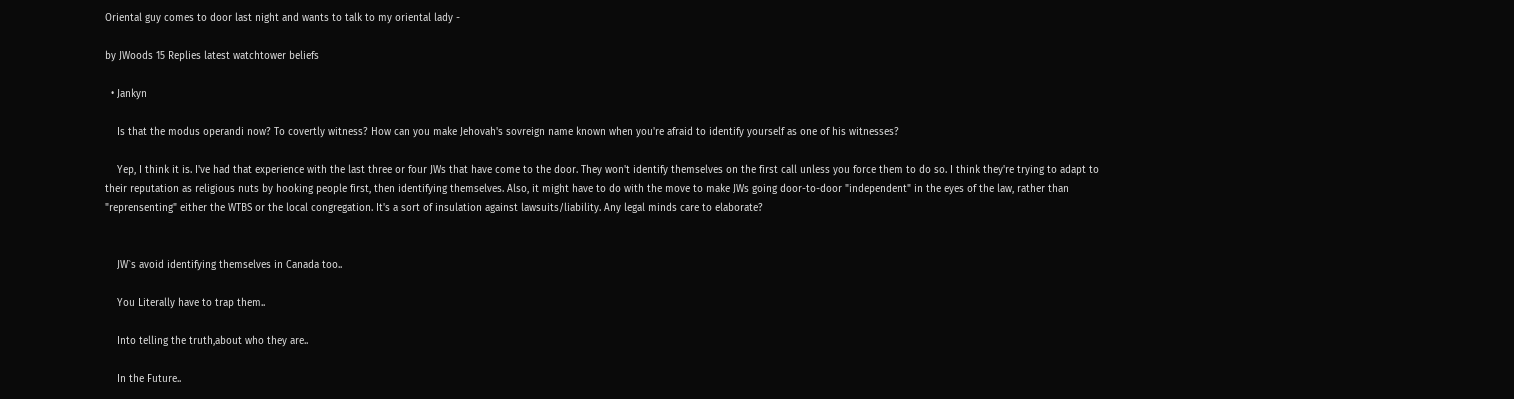Oriental guy comes to door last night and wants to talk to my oriental lady -

by JWoods 15 Replies latest watchtower beliefs

  • Jankyn

    Is that the modus operandi now? To covertly witness? How can you make Jehovah's sovreign name known when you're afraid to identify yourself as one of his witnesses?

    Yep, I think it is. I've had that experience with the last three or four JWs that have come to the door. They won't identify themselves on the first call unless you force them to do so. I think they're trying to adapt to their reputation as religious nuts by hooking people first, then identifying themselves. Also, it might have to do with the move to make JWs going door-to-door "independent" in the eyes of the law, rather than "reprensenting" either the WTBS or the local congregation. It's a sort of insulation against lawsuits/liability. Any legal minds care to elaborate?


    JW`s avoid identifying themselves in Canada too..

    You Literally have to trap them..

    Into telling the truth,about who they are..

    In the Future..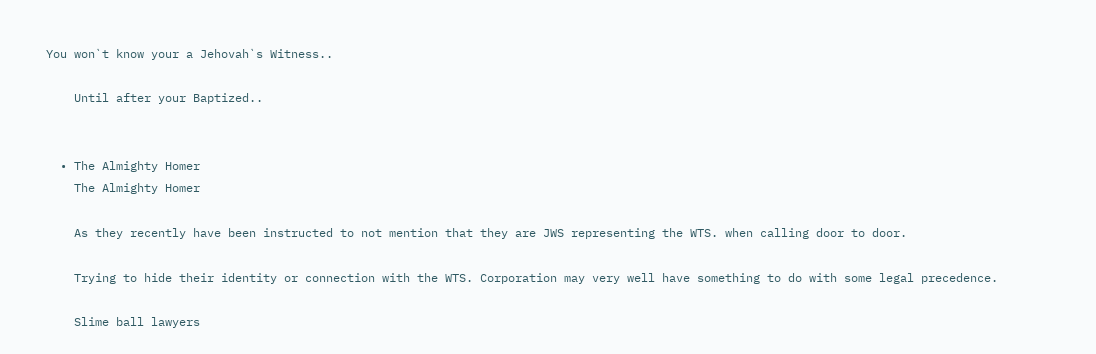You won`t know your a Jehovah`s Witness..

    Until after your Baptized..


  • The Almighty Homer
    The Almighty Homer

    As they recently have been instructed to not mention that they are JWS representing the WTS. when calling door to door.

    Trying to hide their identity or connection with the WTS. Corporation may very well have something to do with some legal precedence.

    Slime ball lawyers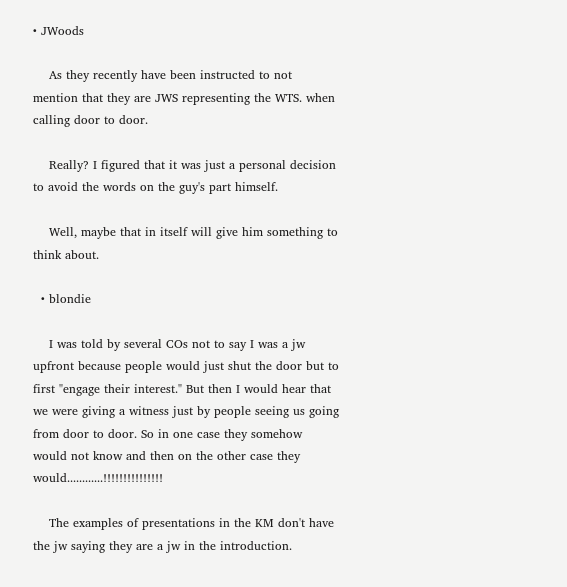• JWoods

    As they recently have been instructed to not mention that they are JWS representing the WTS. when calling door to door.

    Really? I figured that it was just a personal decision to avoid the words on the guy's part himself.

    Well, maybe that in itself will give him something to think about.

  • blondie

    I was told by several COs not to say I was a jw upfront because people would just shut the door but to first "engage their interest." But then I would hear that we were giving a witness just by people seeing us going from door to door. So in one case they somehow would not know and then on the other case they would............!!!!!!!!!!!!!!!

    The examples of presentations in the KM don't have the jw saying they are a jw in the introduction.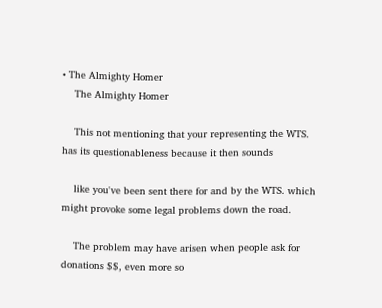• The Almighty Homer
    The Almighty Homer

    This not mentioning that your representing the WTS. has its questionableness because it then sounds

    like you've been sent there for and by the WTS. which might provoke some legal problems down the road.

    The problem may have arisen when people ask for donations $$, even more so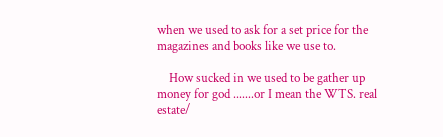when we used to ask for a set price for the magazines and books like we use to.

    How sucked in we used to be gather up money for god .......or I mean the WTS. real estate/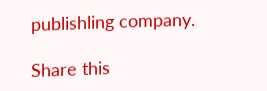publishling company.

Share this